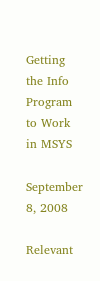Getting the Info Program to Work in MSYS

September 8, 2008

Relevant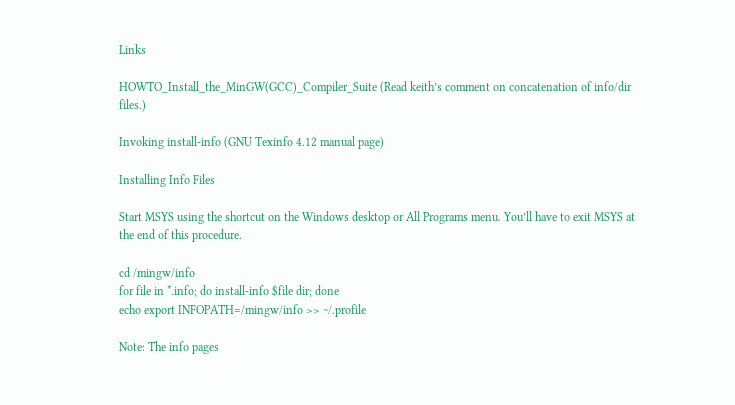Links

HOWTO_Install_the_MinGW(GCC)_Compiler_Suite (Read keith’s comment on concatenation of info/dir files.)

Invoking install-info (GNU Texinfo 4.12 manual page)

Installing Info Files

Start MSYS using the shortcut on the Windows desktop or All Programs menu. You’ll have to exit MSYS at the end of this procedure.

cd /mingw/info
for file in *.info; do install-info $file dir; done
echo export INFOPATH=/mingw/info >> ~/.profile

Note: The info pages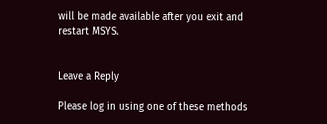will be made available after you exit and restart MSYS.


Leave a Reply

Please log in using one of these methods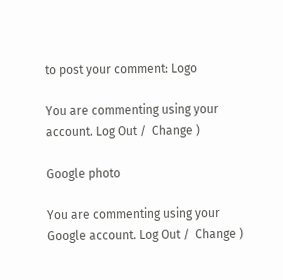to post your comment: Logo

You are commenting using your account. Log Out /  Change )

Google photo

You are commenting using your Google account. Log Out /  Change )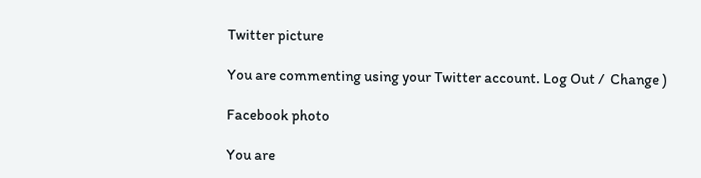Twitter picture

You are commenting using your Twitter account. Log Out /  Change )

Facebook photo

You are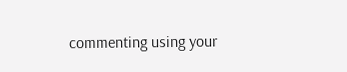commenting using your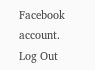Facebook account. Log Out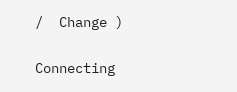/  Change )

Connecting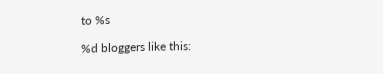to %s

%d bloggers like this: